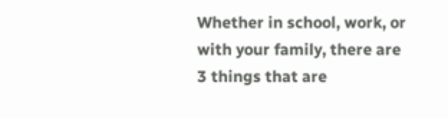Whether in school, work, or with your family, there are 3 things that are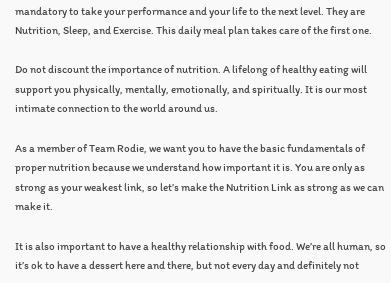mandatory to take your performance and your life to the next level. They are Nutrition, Sleep, and Exercise. This daily meal plan takes care of the first one.

Do not discount the importance of nutrition. A lifelong of healthy eating will support you physically, mentally, emotionally, and spiritually. It is our most intimate connection to the world around us.

As a member of Team Rodie, we want you to have the basic fundamentals of proper nutrition because we understand how important it is. You are only as strong as your weakest link, so let’s make the Nutrition Link as strong as we can make it.

It is also important to have a healthy relationship with food. We’re all human, so it’s ok to have a dessert here and there, but not every day and definitely not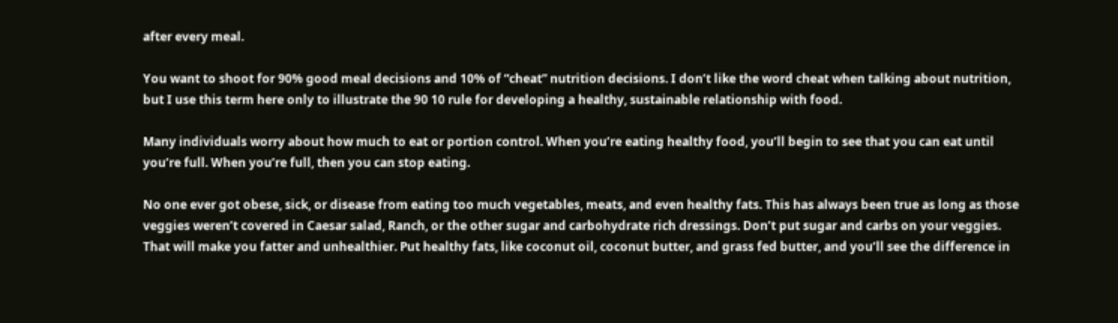after every meal.

You want to shoot for 90% good meal decisions and 10% of “cheat” nutrition decisions. I don’t like the word cheat when talking about nutrition, but I use this term here only to illustrate the 90 10 rule for developing a healthy, sustainable relationship with food.

Many individuals worry about how much to eat or portion control. When you’re eating healthy food, you’ll begin to see that you can eat until you’re full. When you’re full, then you can stop eating.

No one ever got obese, sick, or disease from eating too much vegetables, meats, and even healthy fats. This has always been true as long as those veggies weren’t covered in Caesar salad, Ranch, or the other sugar and carbohydrate rich dressings. Don’t put sugar and carbs on your veggies. That will make you fatter and unhealthier. Put healthy fats, like coconut oil, coconut butter, and grass fed butter, and you’ll see the difference in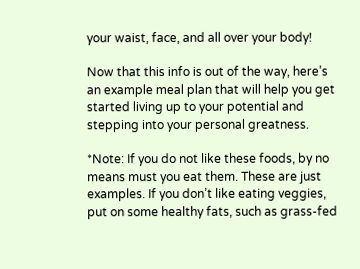your waist, face, and all over your body!

Now that this info is out of the way, here’s an example meal plan that will help you get started living up to your potential and stepping into your personal greatness.

*Note: If you do not like these foods, by no means must you eat them. These are just examples. If you don’t like eating veggies, put on some healthy fats, such as grass-fed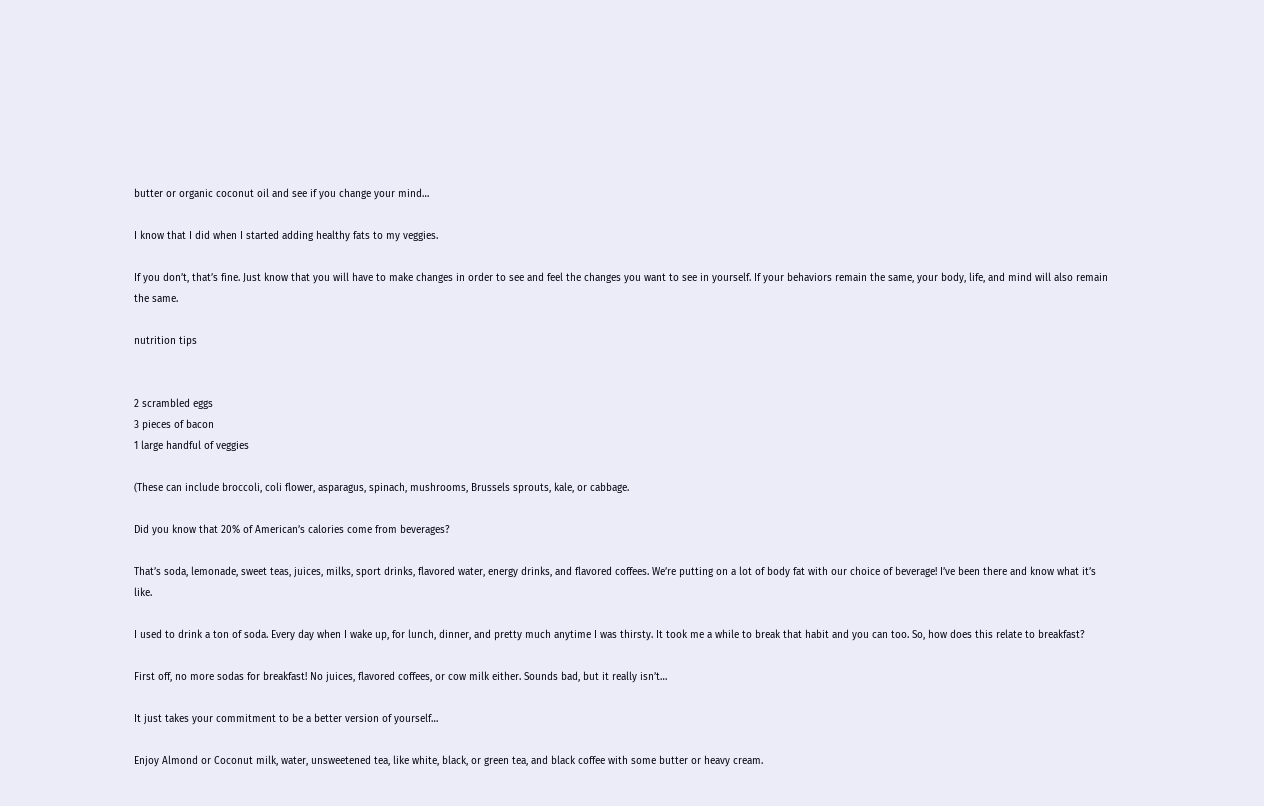butter or organic coconut oil and see if you change your mind…

I know that I did when I started adding healthy fats to my veggies.

If you don’t, that’s fine. Just know that you will have to make changes in order to see and feel the changes you want to see in yourself. If your behaviors remain the same, your body, life, and mind will also remain the same.

nutrition tips


2 scrambled eggs
3 pieces of bacon
1 large handful of veggies

(These can include broccoli, coli flower, asparagus, spinach, mushrooms, Brussels sprouts, kale, or cabbage.

Did you know that 20% of American’s calories come from beverages?

That’s soda, lemonade, sweet teas, juices, milks, sport drinks, flavored water, energy drinks, and flavored coffees. We’re putting on a lot of body fat with our choice of beverage! I’ve been there and know what it’s like.

I used to drink a ton of soda. Every day when I wake up, for lunch, dinner, and pretty much anytime I was thirsty. It took me a while to break that habit and you can too. So, how does this relate to breakfast?

First off, no more sodas for breakfast! No juices, flavored coffees, or cow milk either. Sounds bad, but it really isn’t…

It just takes your commitment to be a better version of yourself…

Enjoy Almond or Coconut milk, water, unsweetened tea, like white, black, or green tea, and black coffee with some butter or heavy cream.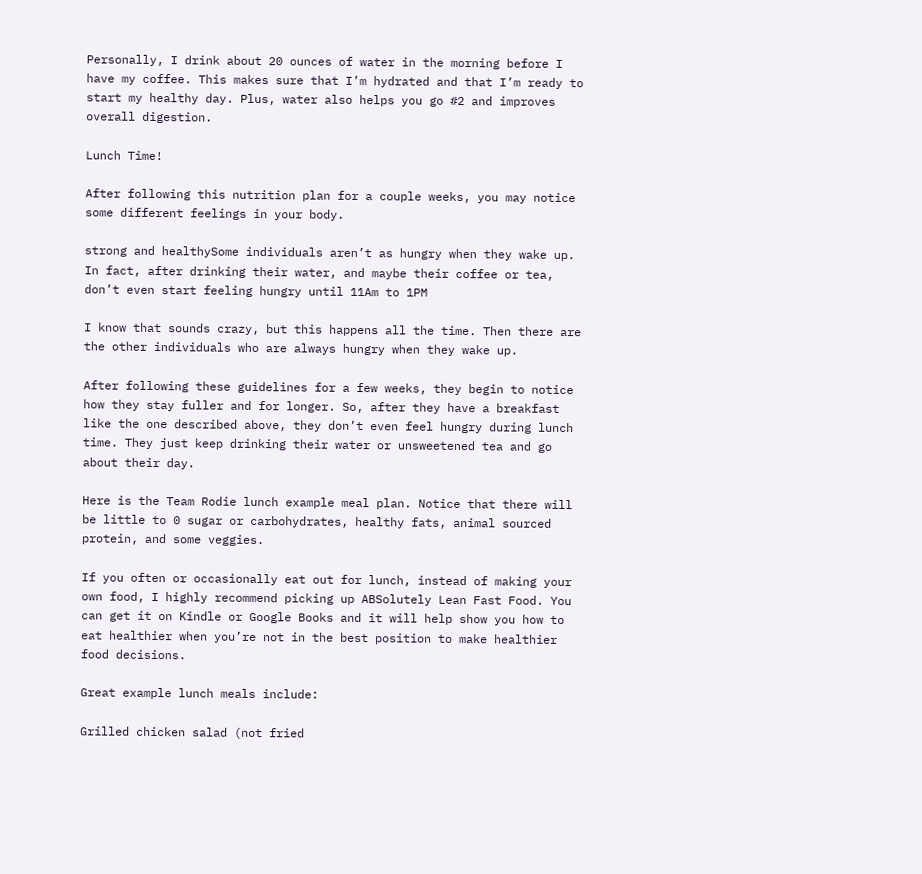Personally, I drink about 20 ounces of water in the morning before I have my coffee. This makes sure that I’m hydrated and that I’m ready to start my healthy day. Plus, water also helps you go #2 and improves overall digestion.

Lunch Time!

After following this nutrition plan for a couple weeks, you may notice some different feelings in your body.

strong and healthySome individuals aren’t as hungry when they wake up. In fact, after drinking their water, and maybe their coffee or tea, don’t even start feeling hungry until 11Am to 1PM

I know that sounds crazy, but this happens all the time. Then there are the other individuals who are always hungry when they wake up.

After following these guidelines for a few weeks, they begin to notice how they stay fuller and for longer. So, after they have a breakfast like the one described above, they don’t even feel hungry during lunch time. They just keep drinking their water or unsweetened tea and go about their day.

Here is the Team Rodie lunch example meal plan. Notice that there will be little to 0 sugar or carbohydrates, healthy fats, animal sourced protein, and some veggies.

If you often or occasionally eat out for lunch, instead of making your own food, I highly recommend picking up ABSolutely Lean Fast Food. You can get it on Kindle or Google Books and it will help show you how to eat healthier when you’re not in the best position to make healthier food decisions.

Great example lunch meals include:

Grilled chicken salad (not fried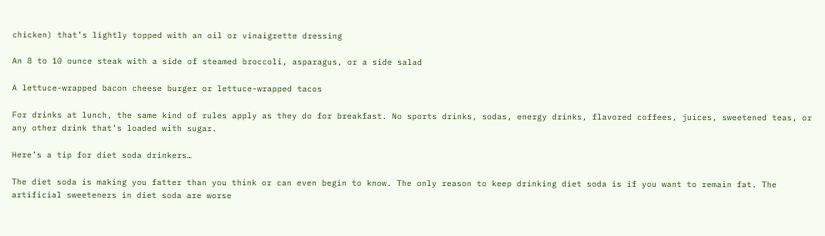chicken) that’s lightly topped with an oil or vinaigrette dressing

An 8 to 10 ounce steak with a side of steamed broccoli, asparagus, or a side salad

A lettuce-wrapped bacon cheese burger or lettuce-wrapped tacos

For drinks at lunch, the same kind of rules apply as they do for breakfast. No sports drinks, sodas, energy drinks, flavored coffees, juices, sweetened teas, or any other drink that’s loaded with sugar.

Here’s a tip for diet soda drinkers…

The diet soda is making you fatter than you think or can even begin to know. The only reason to keep drinking diet soda is if you want to remain fat. The artificial sweeteners in diet soda are worse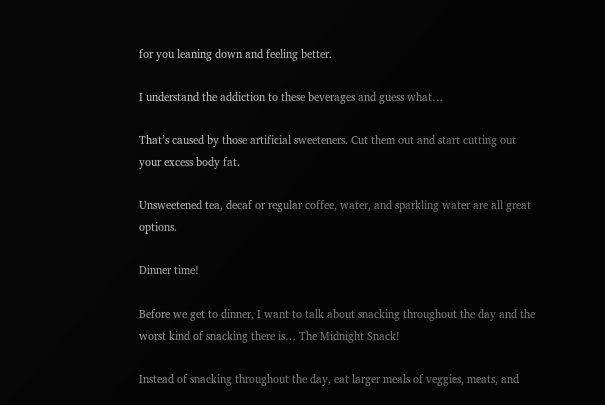for you leaning down and feeling better.

I understand the addiction to these beverages and guess what…

That’s caused by those artificial sweeteners. Cut them out and start cutting out your excess body fat.

Unsweetened tea, decaf or regular coffee, water, and sparkling water are all great options.

Dinner time!

Before we get to dinner, I want to talk about snacking throughout the day and the worst kind of snacking there is… The Midnight Snack!

Instead of snacking throughout the day, eat larger meals of veggies, meats, and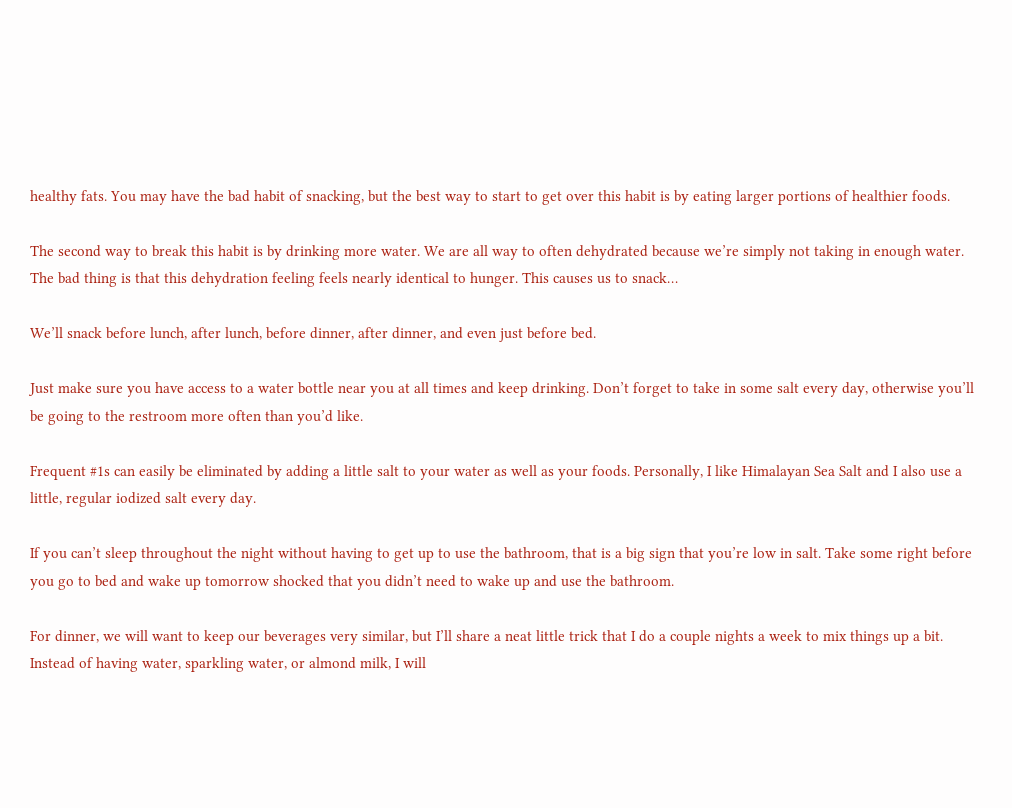healthy fats. You may have the bad habit of snacking, but the best way to start to get over this habit is by eating larger portions of healthier foods.

The second way to break this habit is by drinking more water. We are all way to often dehydrated because we’re simply not taking in enough water. The bad thing is that this dehydration feeling feels nearly identical to hunger. This causes us to snack…

We’ll snack before lunch, after lunch, before dinner, after dinner, and even just before bed.

Just make sure you have access to a water bottle near you at all times and keep drinking. Don’t forget to take in some salt every day, otherwise you’ll be going to the restroom more often than you’d like.

Frequent #1s can easily be eliminated by adding a little salt to your water as well as your foods. Personally, I like Himalayan Sea Salt and I also use a little, regular iodized salt every day.

If you can’t sleep throughout the night without having to get up to use the bathroom, that is a big sign that you’re low in salt. Take some right before you go to bed and wake up tomorrow shocked that you didn’t need to wake up and use the bathroom.

For dinner, we will want to keep our beverages very similar, but I’ll share a neat little trick that I do a couple nights a week to mix things up a bit. Instead of having water, sparkling water, or almond milk, I will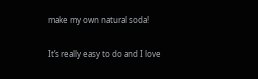make my own natural soda!

It’s really easy to do and I love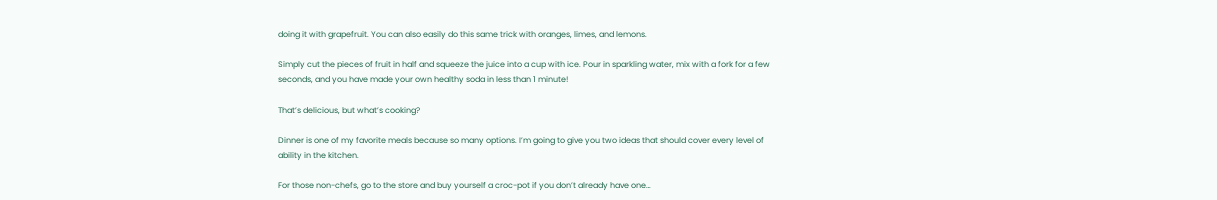doing it with grapefruit. You can also easily do this same trick with oranges, limes, and lemons.

Simply cut the pieces of fruit in half and squeeze the juice into a cup with ice. Pour in sparkling water, mix with a fork for a few seconds, and you have made your own healthy soda in less than 1 minute!

That’s delicious, but what’s cooking?

Dinner is one of my favorite meals because so many options. I’m going to give you two ideas that should cover every level of ability in the kitchen.

For those non-chefs, go to the store and buy yourself a croc-pot if you don’t already have one…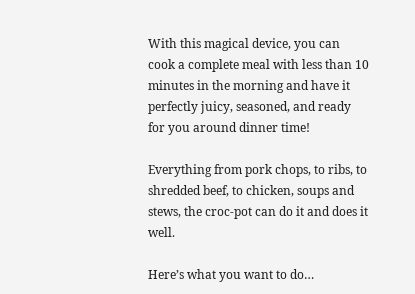With this magical device, you can cook a complete meal with less than 10 minutes in the morning and have it perfectly juicy, seasoned, and ready for you around dinner time!

Everything from pork chops, to ribs, to shredded beef, to chicken, soups and stews, the croc-pot can do it and does it well.

Here’s what you want to do…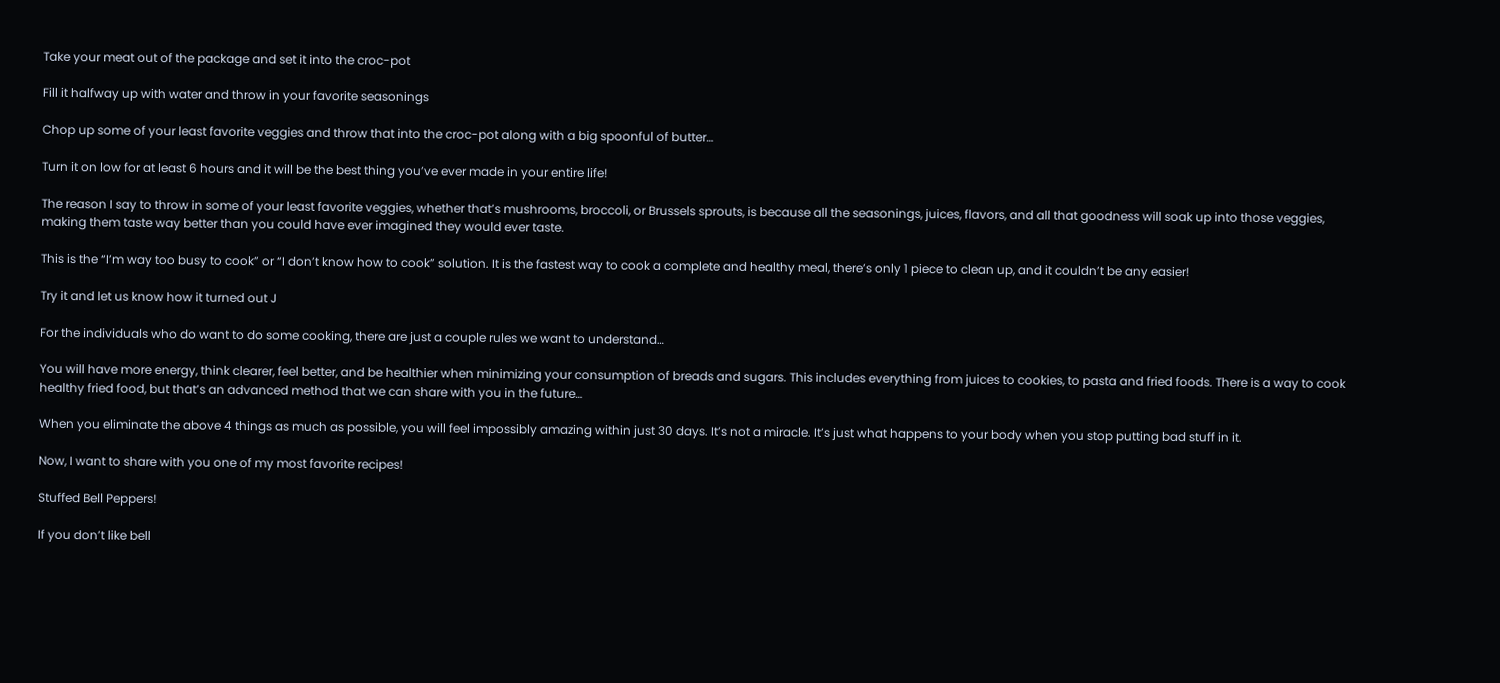Take your meat out of the package and set it into the croc-pot

Fill it halfway up with water and throw in your favorite seasonings

Chop up some of your least favorite veggies and throw that into the croc-pot along with a big spoonful of butter…

Turn it on low for at least 6 hours and it will be the best thing you’ve ever made in your entire life!

The reason I say to throw in some of your least favorite veggies, whether that’s mushrooms, broccoli, or Brussels sprouts, is because all the seasonings, juices, flavors, and all that goodness will soak up into those veggies, making them taste way better than you could have ever imagined they would ever taste.

This is the “I’m way too busy to cook” or “I don’t know how to cook” solution. It is the fastest way to cook a complete and healthy meal, there’s only 1 piece to clean up, and it couldn’t be any easier!

Try it and let us know how it turned out J

For the individuals who do want to do some cooking, there are just a couple rules we want to understand…

You will have more energy, think clearer, feel better, and be healthier when minimizing your consumption of breads and sugars. This includes everything from juices to cookies, to pasta and fried foods. There is a way to cook healthy fried food, but that’s an advanced method that we can share with you in the future…

When you eliminate the above 4 things as much as possible, you will feel impossibly amazing within just 30 days. It’s not a miracle. It’s just what happens to your body when you stop putting bad stuff in it.

Now, I want to share with you one of my most favorite recipes!

Stuffed Bell Peppers!

If you don’t like bell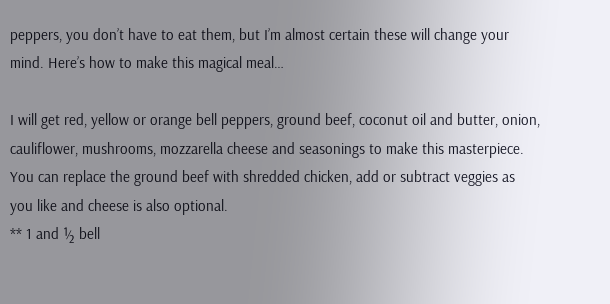peppers, you don’t have to eat them, but I’m almost certain these will change your mind. Here’s how to make this magical meal…

I will get red, yellow or orange bell peppers, ground beef, coconut oil and butter, onion, cauliflower, mushrooms, mozzarella cheese and seasonings to make this masterpiece. You can replace the ground beef with shredded chicken, add or subtract veggies as you like and cheese is also optional.
** 1 and ½ bell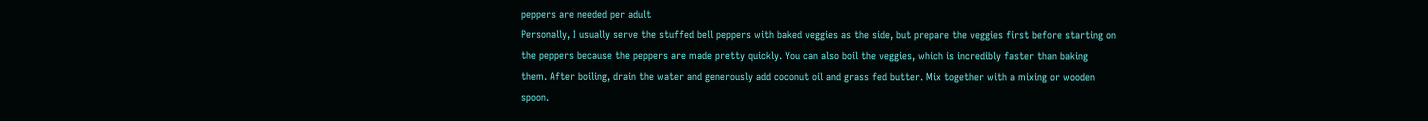peppers are needed per adult
Personally, I usually serve the stuffed bell peppers with baked veggies as the side, but prepare the veggies first before starting on the peppers because the peppers are made pretty quickly. You can also boil the veggies, which is incredibly faster than baking
them. After boiling, drain the water and generously add coconut oil and grass fed butter. Mix together with a mixing or wooden spoon.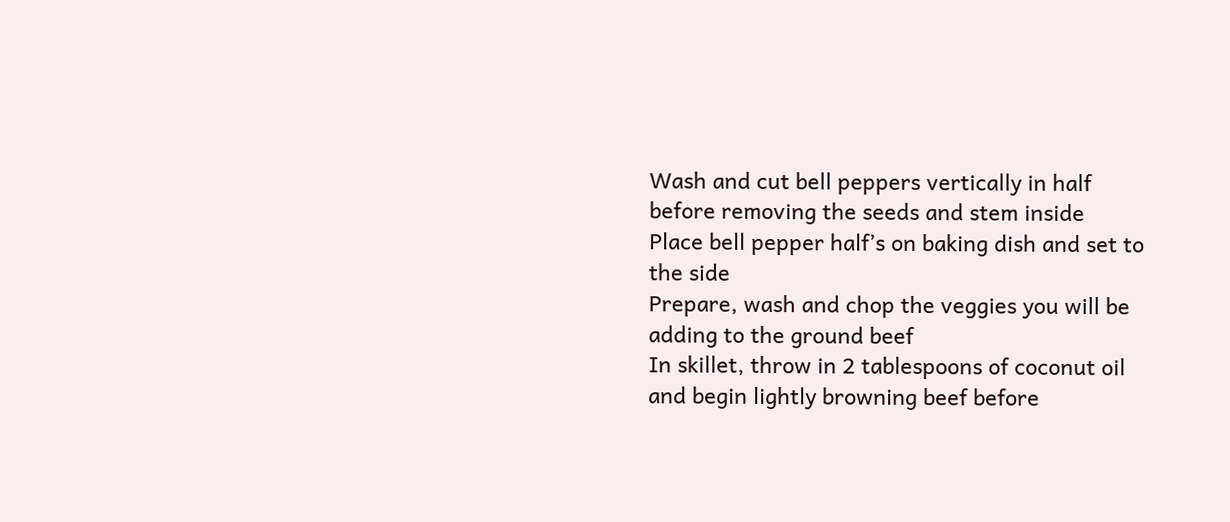Wash and cut bell peppers vertically in half before removing the seeds and stem inside
Place bell pepper half’s on baking dish and set to the side
Prepare, wash and chop the veggies you will be adding to the ground beef
In skillet, throw in 2 tablespoons of coconut oil and begin lightly browning beef before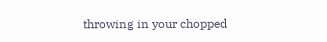throwing in your chopped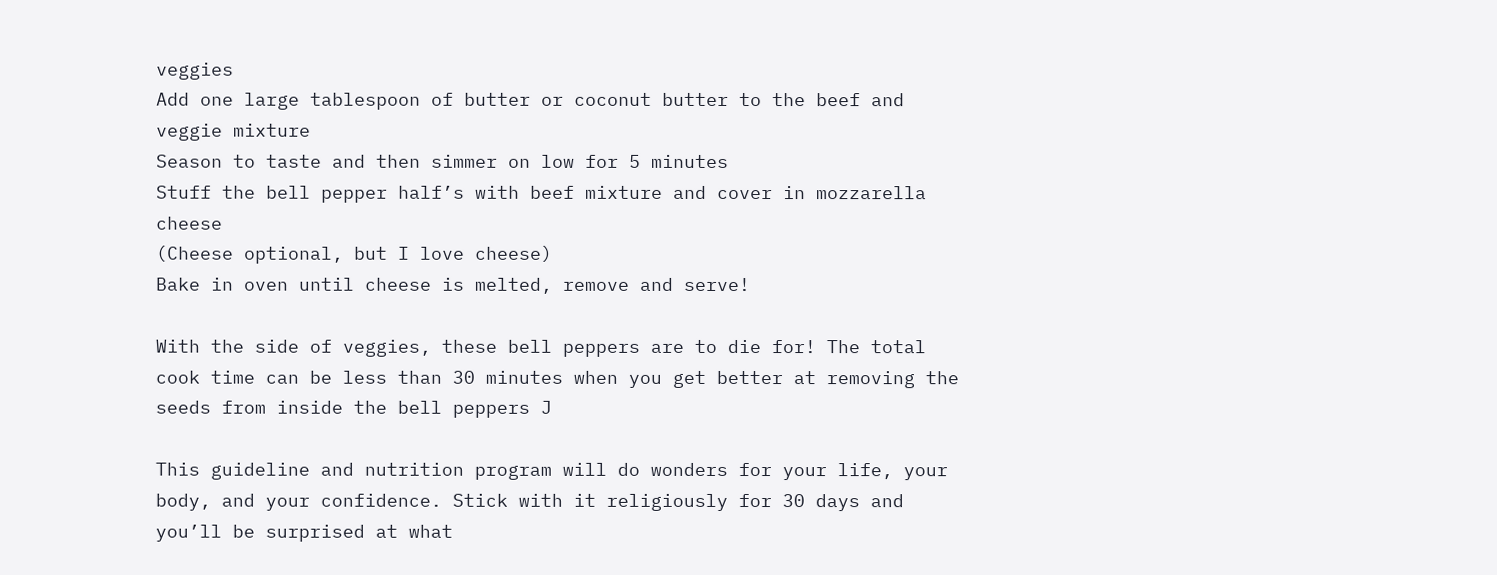veggies
Add one large tablespoon of butter or coconut butter to the beef and veggie mixture
Season to taste and then simmer on low for 5 minutes
Stuff the bell pepper half’s with beef mixture and cover in mozzarella cheese
(Cheese optional, but I love cheese)
Bake in oven until cheese is melted, remove and serve!

With the side of veggies, these bell peppers are to die for! The total cook time can be less than 30 minutes when you get better at removing the seeds from inside the bell peppers J

This guideline and nutrition program will do wonders for your life, your body, and your confidence. Stick with it religiously for 30 days and you’ll be surprised at what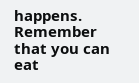happens.
Remember that you can eat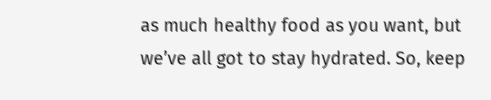as much healthy food as you want, but we’ve all got to stay hydrated. So, keep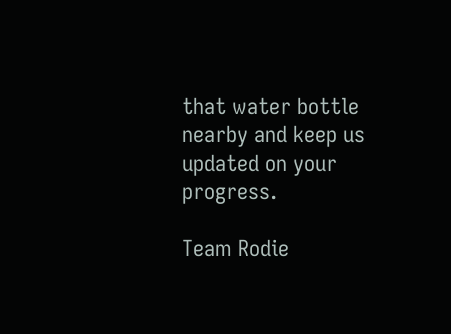that water bottle nearby and keep us updated on your progress.

Team Rodie